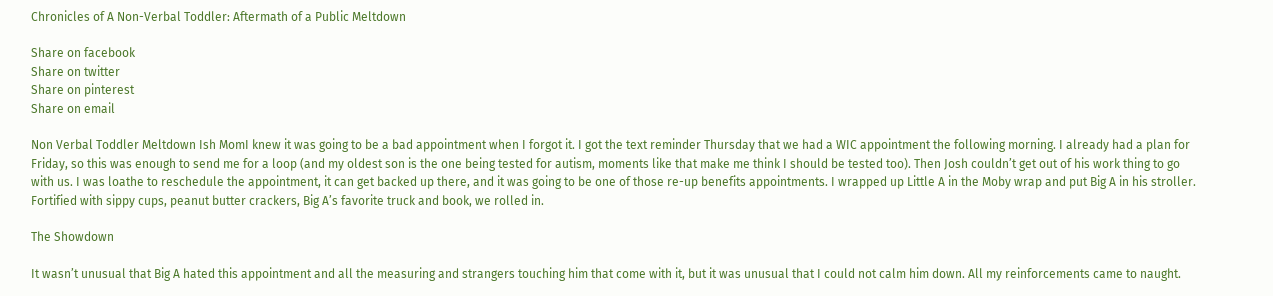Chronicles of A Non-Verbal Toddler: Aftermath of a Public Meltdown

Share on facebook
Share on twitter
Share on pinterest
Share on email

Non Verbal Toddler Meltdown Ish MomI knew it was going to be a bad appointment when I forgot it. I got the text reminder Thursday that we had a WIC appointment the following morning. I already had a plan for Friday, so this was enough to send me for a loop (and my oldest son is the one being tested for autism, moments like that make me think I should be tested too). Then Josh couldn’t get out of his work thing to go with us. I was loathe to reschedule the appointment, it can get backed up there, and it was going to be one of those re-up benefits appointments. I wrapped up Little A in the Moby wrap and put Big A in his stroller. Fortified with sippy cups, peanut butter crackers, Big A’s favorite truck and book, we rolled in.

The Showdown

It wasn’t unusual that Big A hated this appointment and all the measuring and strangers touching him that come with it, but it was unusual that I could not calm him down. All my reinforcements came to naught.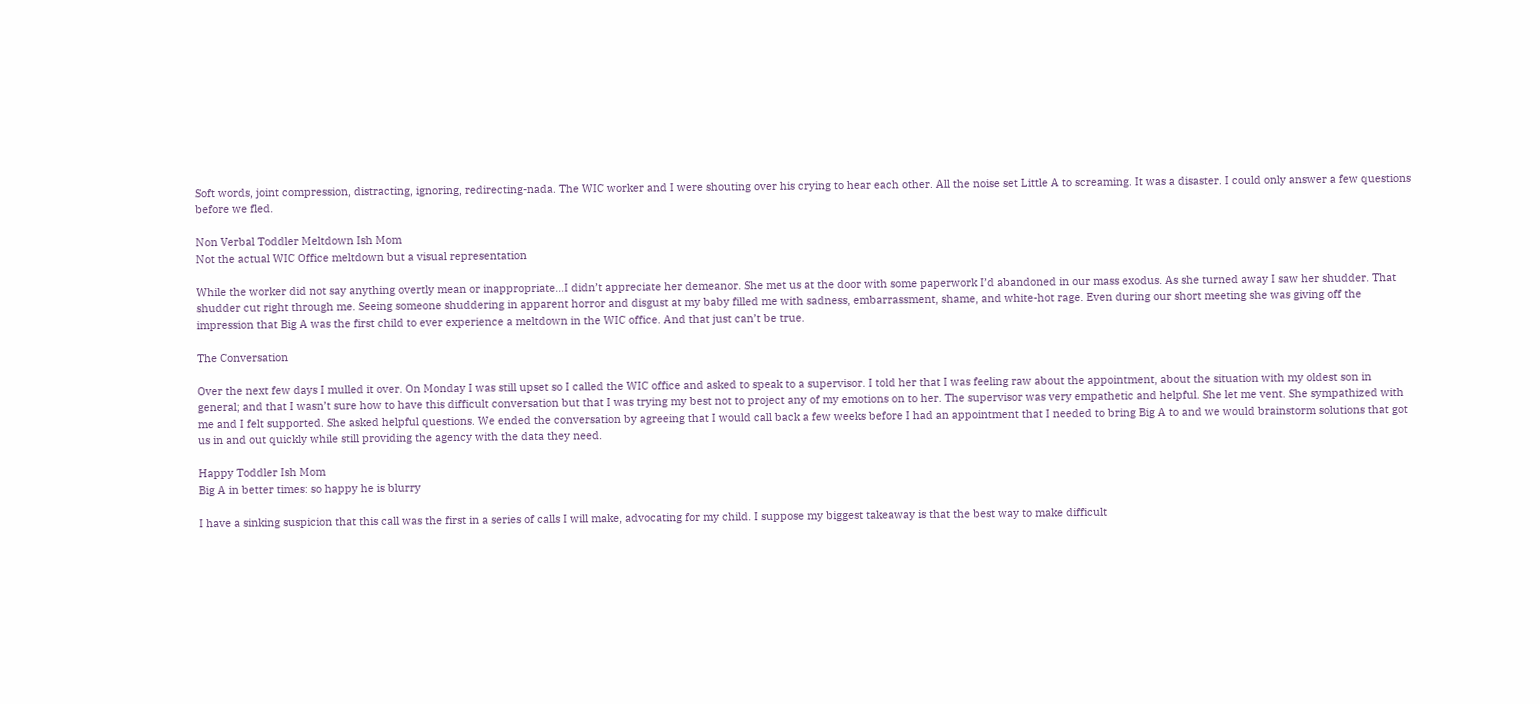Soft words, joint compression, distracting, ignoring, redirecting-nada. The WIC worker and I were shouting over his crying to hear each other. All the noise set Little A to screaming. It was a disaster. I could only answer a few questions before we fled.

Non Verbal Toddler Meltdown Ish Mom
Not the actual WIC Office meltdown but a visual representation

While the worker did not say anything overtly mean or inappropriate…I didn’t appreciate her demeanor. She met us at the door with some paperwork I’d abandoned in our mass exodus. As she turned away I saw her shudder. That shudder cut right through me. Seeing someone shuddering in apparent horror and disgust at my baby filled me with sadness, embarrassment, shame, and white-hot rage. Even during our short meeting she was giving off the impression that Big A was the first child to ever experience a meltdown in the WIC office. And that just can’t be true.

The Conversation

Over the next few days I mulled it over. On Monday I was still upset so I called the WIC office and asked to speak to a supervisor. I told her that I was feeling raw about the appointment, about the situation with my oldest son in general; and that I wasn’t sure how to have this difficult conversation but that I was trying my best not to project any of my emotions on to her. The supervisor was very empathetic and helpful. She let me vent. She sympathized with me and I felt supported. She asked helpful questions. We ended the conversation by agreeing that I would call back a few weeks before I had an appointment that I needed to bring Big A to and we would brainstorm solutions that got us in and out quickly while still providing the agency with the data they need.

Happy Toddler Ish Mom
Big A in better times: so happy he is blurry

I have a sinking suspicion that this call was the first in a series of calls I will make, advocating for my child. I suppose my biggest takeaway is that the best way to make difficult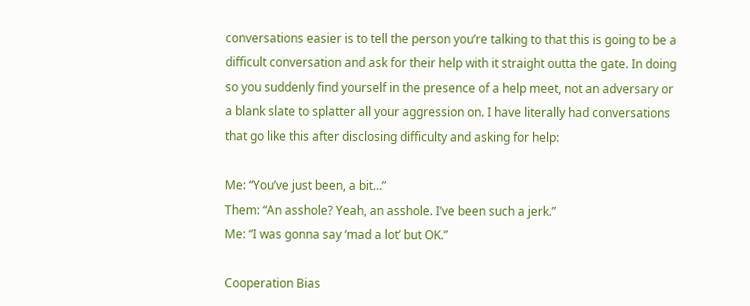conversations easier is to tell the person you’re talking to that this is going to be a difficult conversation and ask for their help with it straight outta the gate. In doing so you suddenly find yourself in the presence of a help meet, not an adversary or a blank slate to splatter all your aggression on. I have literally had conversations that go like this after disclosing difficulty and asking for help:

Me: “You’ve just been, a bit…”
Them: “An asshole? Yeah, an asshole. I’ve been such a jerk.”
Me: “I was gonna say ‘mad a lot’ but OK.”

Cooperation Bias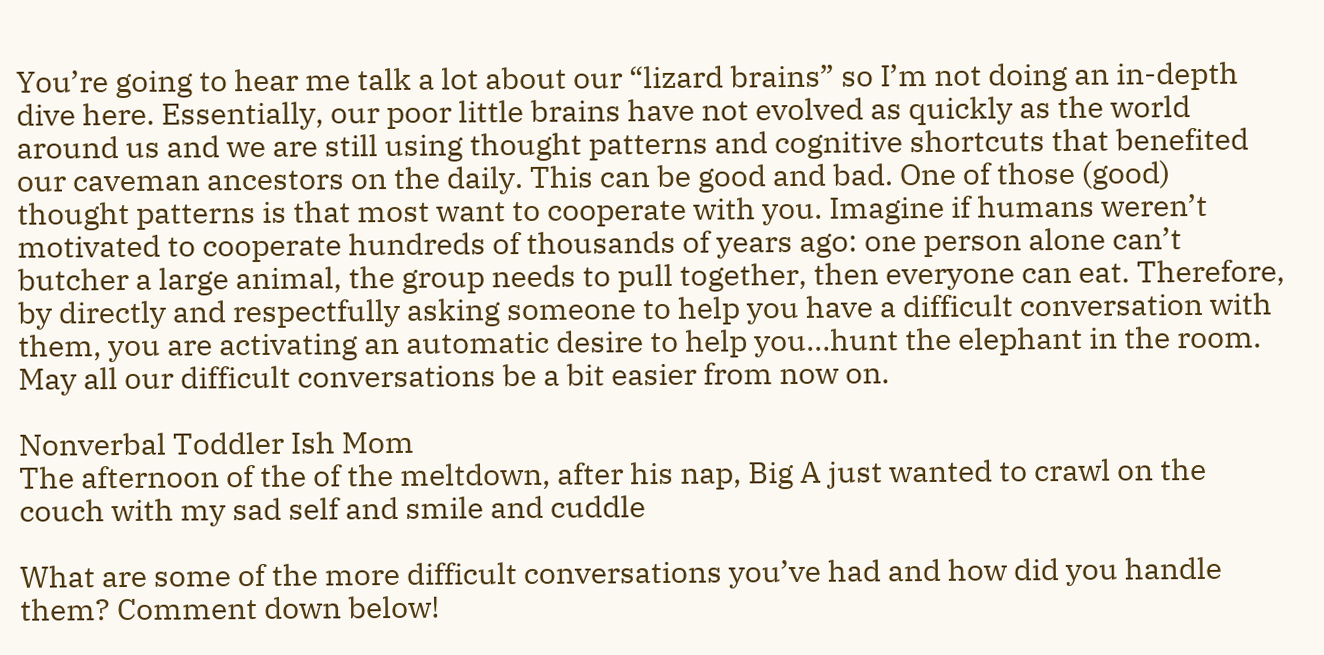You’re going to hear me talk a lot about our “lizard brains” so I’m not doing an in-depth dive here. Essentially, our poor little brains have not evolved as quickly as the world around us and we are still using thought patterns and cognitive shortcuts that benefited our caveman ancestors on the daily. This can be good and bad. One of those (good) thought patterns is that most want to cooperate with you. Imagine if humans weren’t motivated to cooperate hundreds of thousands of years ago: one person alone can’t butcher a large animal, the group needs to pull together, then everyone can eat. Therefore, by directly and respectfully asking someone to help you have a difficult conversation with them, you are activating an automatic desire to help you…hunt the elephant in the room. May all our difficult conversations be a bit easier from now on.

Nonverbal Toddler Ish Mom
The afternoon of the of the meltdown, after his nap, Big A just wanted to crawl on the couch with my sad self and smile and cuddle

What are some of the more difficult conversations you’ve had and how did you handle them? Comment down below!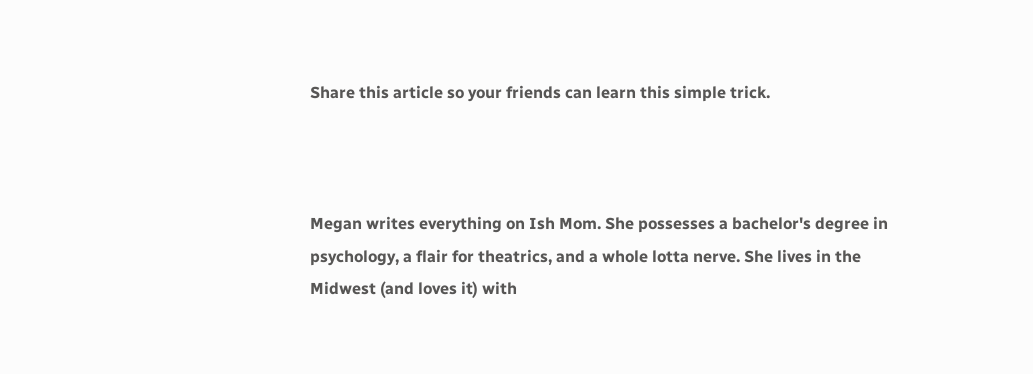Share this article so your friends can learn this simple trick.



Megan writes everything on Ish Mom. She possesses a bachelor's degree in psychology, a flair for theatrics, and a whole lotta nerve. She lives in the Midwest (and loves it) with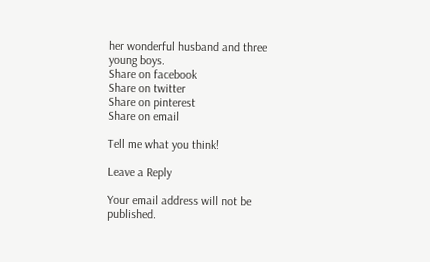her wonderful husband and three young boys.
Share on facebook
Share on twitter
Share on pinterest
Share on email

Tell me what you think!

Leave a Reply

Your email address will not be published.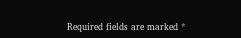Required fields are marked *